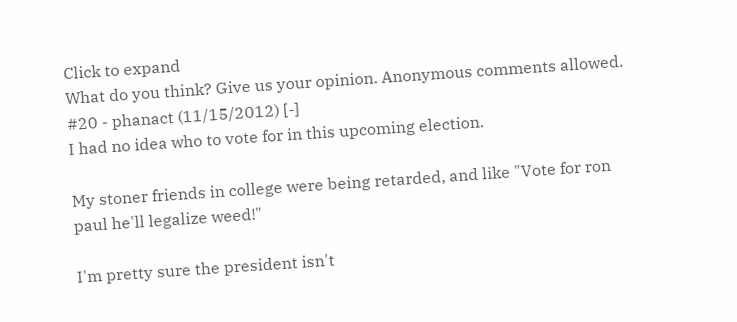Click to expand
What do you think? Give us your opinion. Anonymous comments allowed.
#20 - phanact (11/15/2012) [-]
I had no idea who to vote for in this upcoming election.

My stoner friends in college were being retarded, and like "Vote for ron paul he'll legalize weed!"

I'm pretty sure the president isn't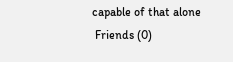capable of that alone
 Friends (0)